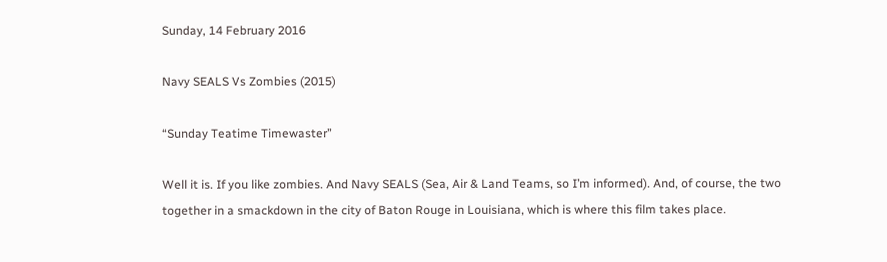Sunday, 14 February 2016

Navy SEALS Vs Zombies (2015)

“Sunday Teatime Timewaster”

Well it is. If you like zombies. And Navy SEALS (Sea, Air & Land Teams, so I’m informed). And, of course, the two together in a smackdown in the city of Baton Rouge in Louisiana, which is where this film takes place.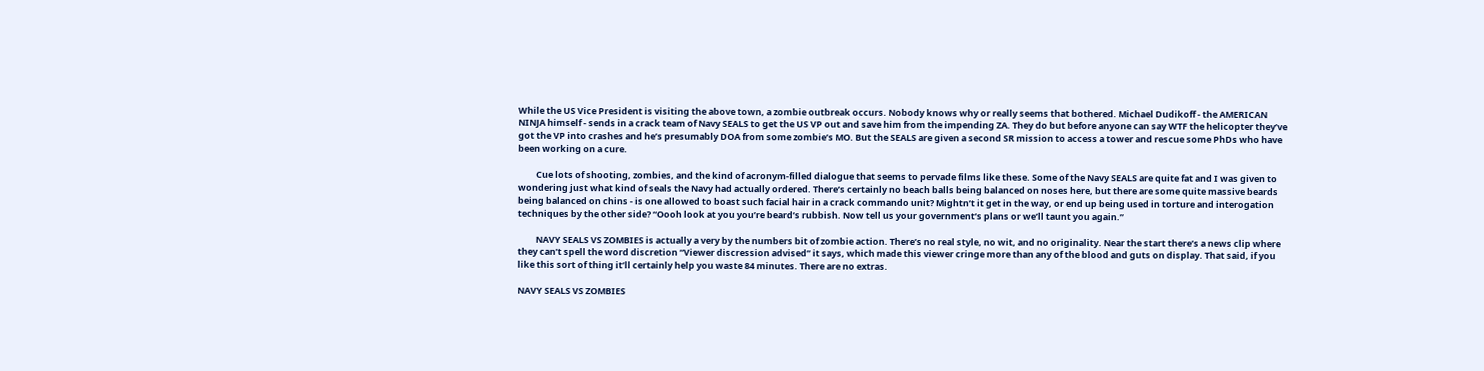While the US Vice President is visiting the above town, a zombie outbreak occurs. Nobody knows why or really seems that bothered. Michael Dudikoff - the AMERICAN NINJA himself - sends in a crack team of Navy SEALS to get the US VP out and save him from the impending ZA. They do but before anyone can say WTF the helicopter they’ve got the VP into crashes and he’s presumably DOA from some zombie’s MO. But the SEALS are given a second SR mission to access a tower and rescue some PhDs who have been working on a cure.

         Cue lots of shooting, zombies, and the kind of acronym-filled dialogue that seems to pervade films like these. Some of the Navy SEALS are quite fat and I was given to wondering just what kind of seals the Navy had actually ordered. There’s certainly no beach balls being balanced on noses here, but there are some quite massive beards being balanced on chins - is one allowed to boast such facial hair in a crack commando unit? Mightn’t it get in the way, or end up being used in torture and interogation techniques by the other side? “Oooh look at you you’re beard’s rubbish. Now tell us your government’s plans or we’ll taunt you again.”

         NAVY SEALS VS ZOMBIES is actually a very by the numbers bit of zombie action. There’s no real style, no wit, and no originality. Near the start there’s a news clip where they can’t spell the word discretion “Viewer discression advised” it says, which made this viewer cringe more than any of the blood and guts on display. That said, if you like this sort of thing it’ll certainly help you waste 84 minutes. There are no extras.

NAVY SEALS VS ZOMBIES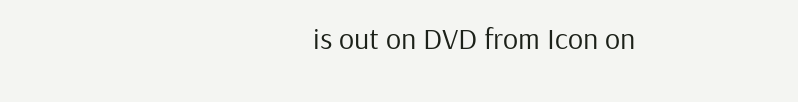is out on DVD from Icon on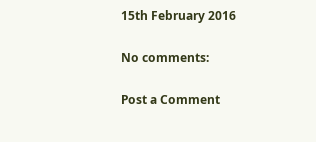15th February 2016

No comments:

Post a Comment